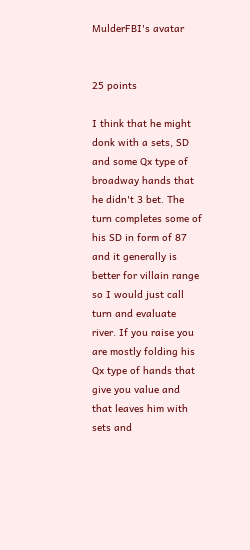MulderFBI's avatar


25 points

I think that he might donk with a sets, SD and some Qx type of broadway hands that he didn't 3 bet. The turn completes some of his SD in form of 87 and it generally is better for villain range so I would just call turn and evaluate river. If you raise you are mostly folding his Qx type of hands that give you value and that leaves him with sets and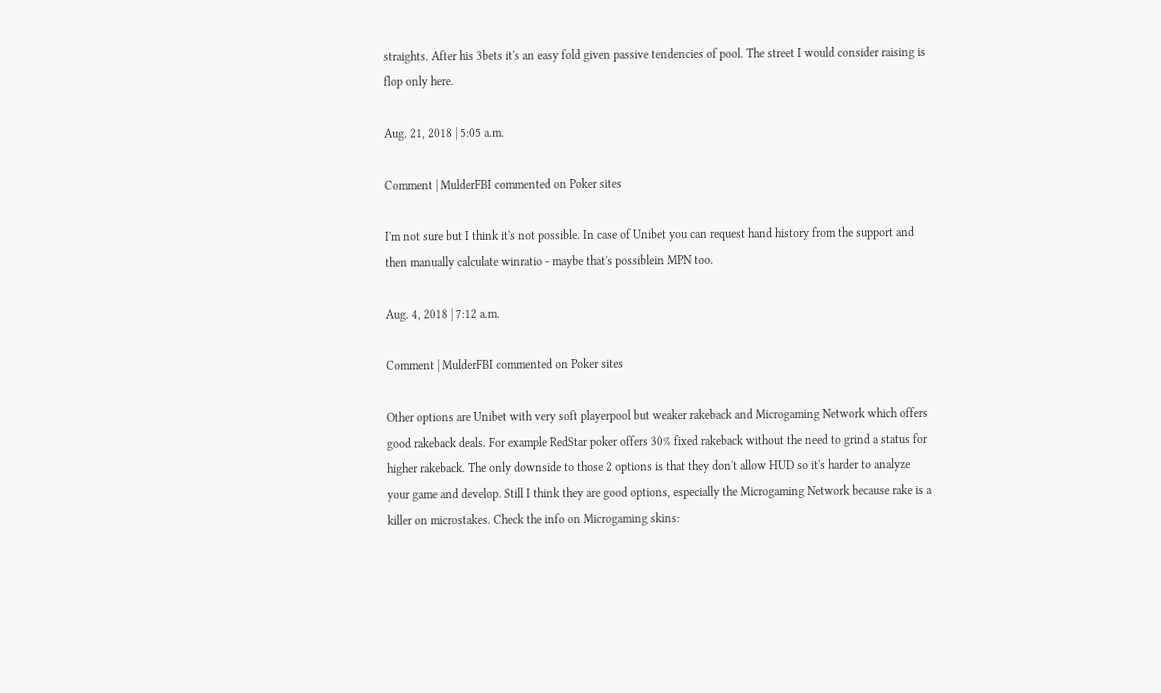straights. After his 3bets it's an easy fold given passive tendencies of pool. The street I would consider raising is flop only here.

Aug. 21, 2018 | 5:05 a.m.

Comment | MulderFBI commented on Poker sites

I'm not sure but I think it's not possible. In case of Unibet you can request hand history from the support and then manually calculate winratio - maybe that's possiblein MPN too.

Aug. 4, 2018 | 7:12 a.m.

Comment | MulderFBI commented on Poker sites

Other options are Unibet with very soft playerpool but weaker rakeback and Microgaming Network which offers good rakeback deals. For example RedStar poker offers 30% fixed rakeback without the need to grind a status for higher rakeback. The only downside to those 2 options is that they don't allow HUD so it's harder to analyze your game and develop. Still I think they are good options, especially the Microgaming Network because rake is a killer on microstakes. Check the info on Microgaming skins: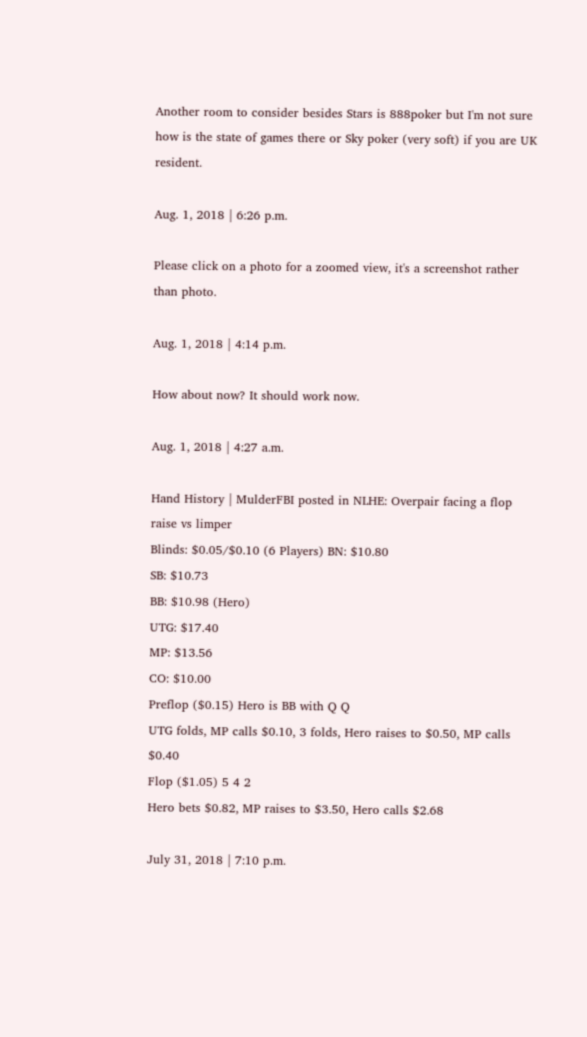Another room to consider besides Stars is 888poker but I'm not sure how is the state of games there or Sky poker (very soft) if you are UK resident.

Aug. 1, 2018 | 6:26 p.m.

Please click on a photo for a zoomed view, it's a screenshot rather than photo.

Aug. 1, 2018 | 4:14 p.m.

How about now? It should work now.

Aug. 1, 2018 | 4:27 a.m.

Hand History | MulderFBI posted in NLHE: Overpair facing a flop raise vs limper
Blinds: $0.05/$0.10 (6 Players) BN: $10.80
SB: $10.73
BB: $10.98 (Hero)
UTG: $17.40
MP: $13.56
CO: $10.00
Preflop ($0.15) Hero is BB with Q Q
UTG folds, MP calls $0.10, 3 folds, Hero raises to $0.50, MP calls $0.40
Flop ($1.05) 5 4 2
Hero bets $0.82, MP raises to $3.50, Hero calls $2.68

July 31, 2018 | 7:10 p.m.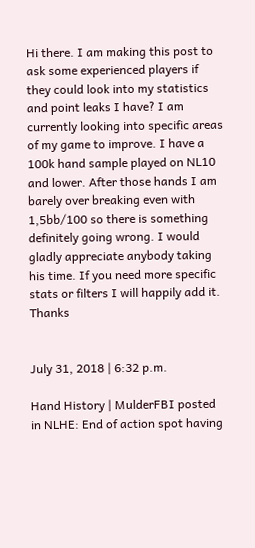Hi there. I am making this post to ask some experienced players if they could look into my statistics and point leaks I have? I am currently looking into specific areas of my game to improve. I have a 100k hand sample played on NL10 and lower. After those hands I am barely over breaking even with 1,5bb/100 so there is something definitely going wrong. I would gladly appreciate anybody taking his time. If you need more specific stats or filters I will happily add it. Thanks


July 31, 2018 | 6:32 p.m.

Hand History | MulderFBI posted in NLHE: End of action spot having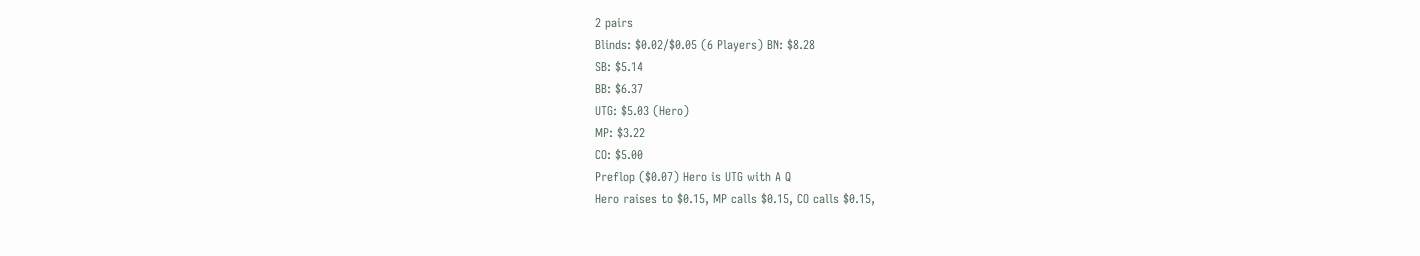2 pairs
Blinds: $0.02/$0.05 (6 Players) BN: $8.28
SB: $5.14
BB: $6.37
UTG: $5.03 (Hero)
MP: $3.22
CO: $5.00
Preflop ($0.07) Hero is UTG with A Q
Hero raises to $0.15, MP calls $0.15, CO calls $0.15,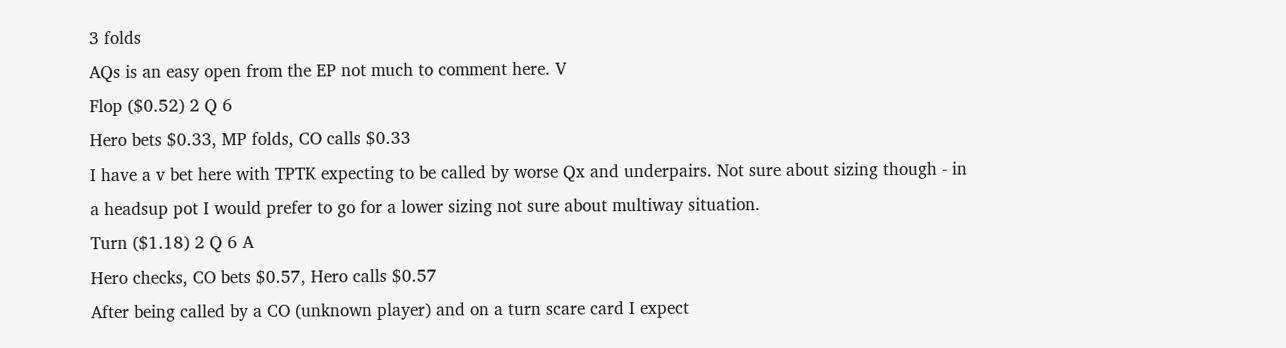3 folds
AQs is an easy open from the EP not much to comment here. V
Flop ($0.52) 2 Q 6
Hero bets $0.33, MP folds, CO calls $0.33
I have a v bet here with TPTK expecting to be called by worse Qx and underpairs. Not sure about sizing though - in a headsup pot I would prefer to go for a lower sizing not sure about multiway situation.
Turn ($1.18) 2 Q 6 A
Hero checks, CO bets $0.57, Hero calls $0.57
After being called by a CO (unknown player) and on a turn scare card I expect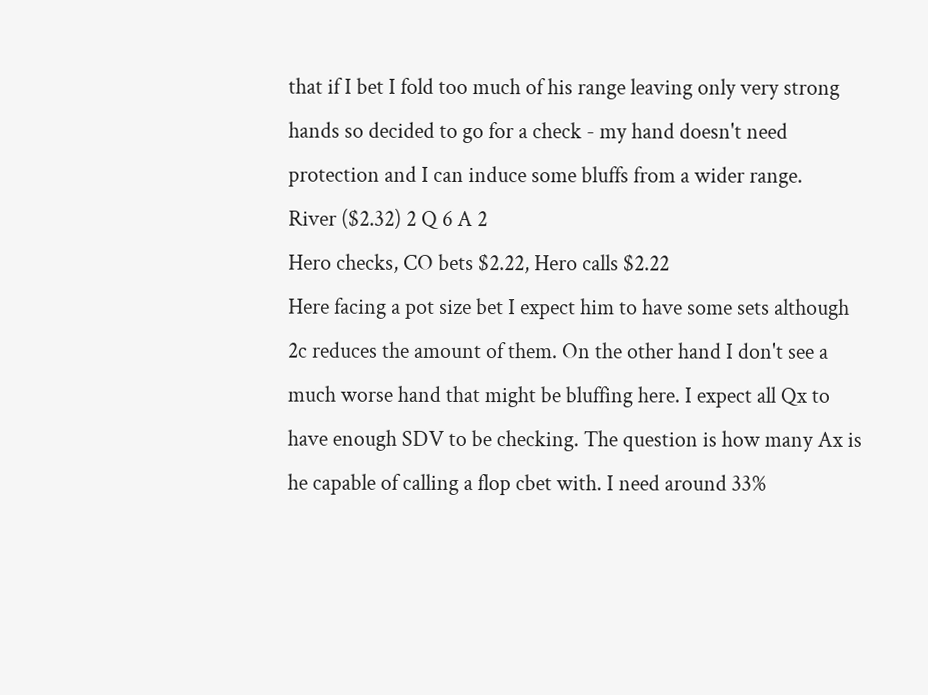that if I bet I fold too much of his range leaving only very strong hands so decided to go for a check - my hand doesn't need protection and I can induce some bluffs from a wider range.
River ($2.32) 2 Q 6 A 2
Hero checks, CO bets $2.22, Hero calls $2.22
Here facing a pot size bet I expect him to have some sets although 2c reduces the amount of them. On the other hand I don't see a much worse hand that might be bluffing here. I expect all Qx to have enough SDV to be checking. The question is how many Ax is he capable of calling a flop cbet with. I need around 33%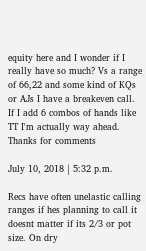equity here and I wonder if I really have so much? Vs a range of 66,22 and some kind of KQs or AJs I have a breakeven call. If I add 6 combos of hands like TT I'm actually way ahead. Thanks for comments

July 10, 2018 | 5:32 p.m.

Recs have often unelastic calling ranges if hes planning to call it doesnt matter if its 2/3 or pot size. On dry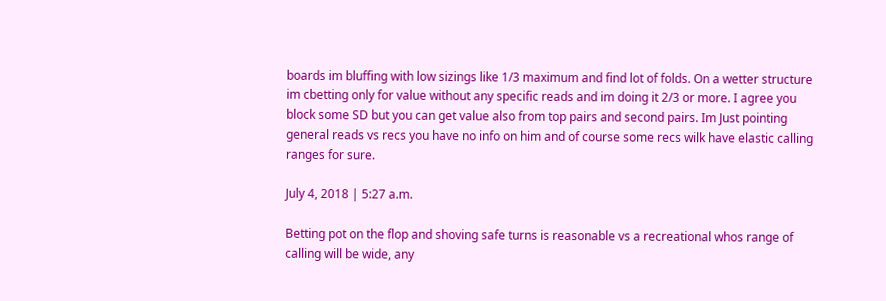boards im bluffing with low sizings like 1/3 maximum and find lot of folds. On a wetter structure im cbetting only for value without any specific reads and im doing it 2/3 or more. I agree you block some SD but you can get value also from top pairs and second pairs. Im Just pointing general reads vs recs you have no info on him and of course some recs wilk have elastic calling ranges for sure.

July 4, 2018 | 5:27 a.m.

Betting pot on the flop and shoving safe turns is reasonable vs a recreational whos range of calling will be wide, any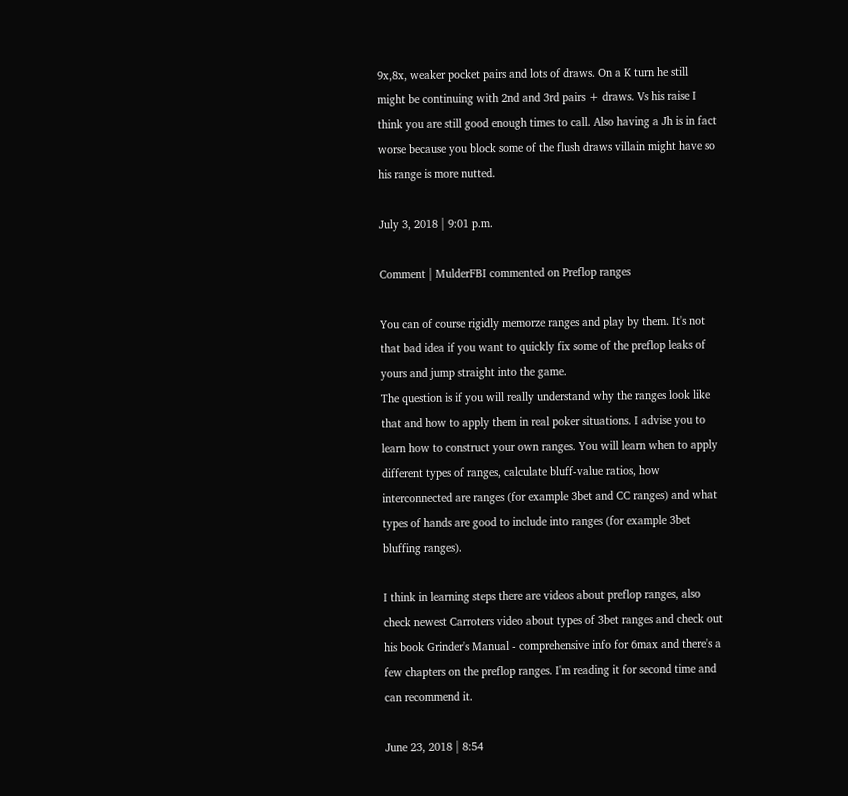9x,8x, weaker pocket pairs and lots of draws. On a K turn he still might be continuing with 2nd and 3rd pairs + draws. Vs his raise I think you are still good enough times to call. Also having a Jh is in fact worse because you block some of the flush draws villain might have so his range is more nutted.

July 3, 2018 | 9:01 p.m.

Comment | MulderFBI commented on Preflop ranges

You can of course rigidly memorze ranges and play by them. It's not that bad idea if you want to quickly fix some of the preflop leaks of yours and jump straight into the game.
The question is if you will really understand why the ranges look like that and how to apply them in real poker situations. I advise you to learn how to construct your own ranges. You will learn when to apply different types of ranges, calculate bluff-value ratios, how interconnected are ranges (for example 3bet and CC ranges) and what types of hands are good to include into ranges (for example 3bet bluffing ranges).

I think in learning steps there are videos about preflop ranges, also check newest Carroters video about types of 3bet ranges and check out his book Grinder's Manual - comprehensive info for 6max and there's a few chapters on the preflop ranges. I'm reading it for second time and can recommend it.

June 23, 2018 | 8:54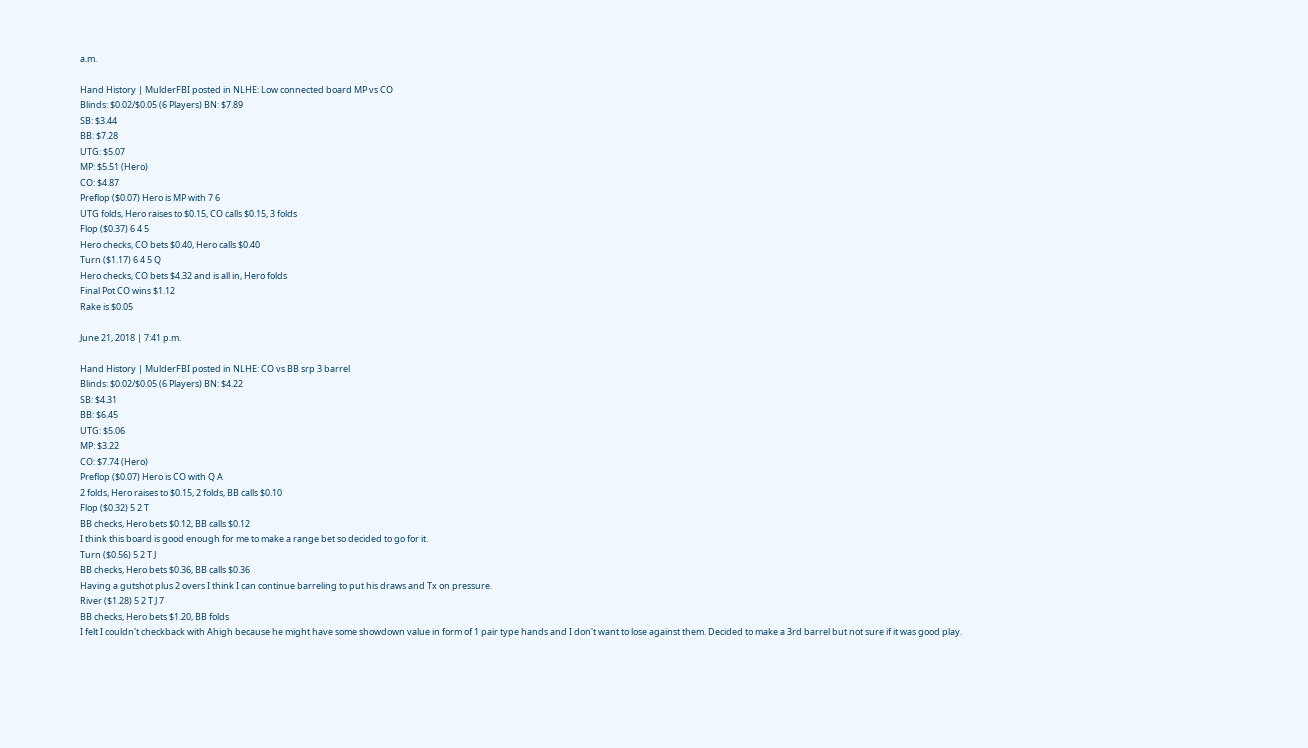a.m.

Hand History | MulderFBI posted in NLHE: Low connected board MP vs CO
Blinds: $0.02/$0.05 (6 Players) BN: $7.89
SB: $3.44
BB: $7.28
UTG: $5.07
MP: $5.51 (Hero)
CO: $4.87
Preflop ($0.07) Hero is MP with 7 6
UTG folds, Hero raises to $0.15, CO calls $0.15, 3 folds
Flop ($0.37) 6 4 5
Hero checks, CO bets $0.40, Hero calls $0.40
Turn ($1.17) 6 4 5 Q
Hero checks, CO bets $4.32 and is all in, Hero folds
Final Pot CO wins $1.12
Rake is $0.05

June 21, 2018 | 7:41 p.m.

Hand History | MulderFBI posted in NLHE: CO vs BB srp 3 barrel
Blinds: $0.02/$0.05 (6 Players) BN: $4.22
SB: $4.31
BB: $6.45
UTG: $5.06
MP: $3.22
CO: $7.74 (Hero)
Preflop ($0.07) Hero is CO with Q A
2 folds, Hero raises to $0.15, 2 folds, BB calls $0.10
Flop ($0.32) 5 2 T
BB checks, Hero bets $0.12, BB calls $0.12
I think this board is good enough for me to make a range bet so decided to go for it.
Turn ($0.56) 5 2 T J
BB checks, Hero bets $0.36, BB calls $0.36
Having a gutshot plus 2 overs I think I can continue barreling to put his draws and Tx on pressure.
River ($1.28) 5 2 T J 7
BB checks, Hero bets $1.20, BB folds
I felt I couldn't checkback with Ahigh because he might have some showdown value in form of 1 pair type hands and I don't want to lose against them. Decided to make a 3rd barrel but not sure if it was good play.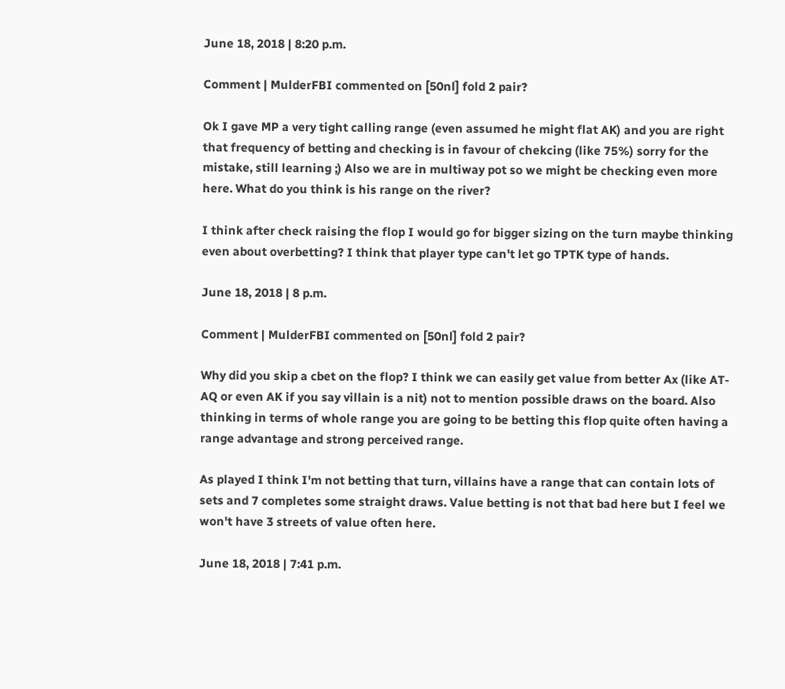June 18, 2018 | 8:20 p.m.

Comment | MulderFBI commented on [50nl] fold 2 pair?

Ok I gave MP a very tight calling range (even assumed he might flat AK) and you are right that frequency of betting and checking is in favour of chekcing (like 75%) sorry for the mistake, still learning ;) Also we are in multiway pot so we might be checking even more here. What do you think is his range on the river?

I think after check raising the flop I would go for bigger sizing on the turn maybe thinking even about overbetting? I think that player type can't let go TPTK type of hands.

June 18, 2018 | 8 p.m.

Comment | MulderFBI commented on [50nl] fold 2 pair?

Why did you skip a cbet on the flop? I think we can easily get value from better Ax (like AT-AQ or even AK if you say villain is a nit) not to mention possible draws on the board. Also thinking in terms of whole range you are going to be betting this flop quite often having a range advantage and strong perceived range.

As played I think I'm not betting that turn, villains have a range that can contain lots of sets and 7 completes some straight draws. Value betting is not that bad here but I feel we won't have 3 streets of value often here.

June 18, 2018 | 7:41 p.m.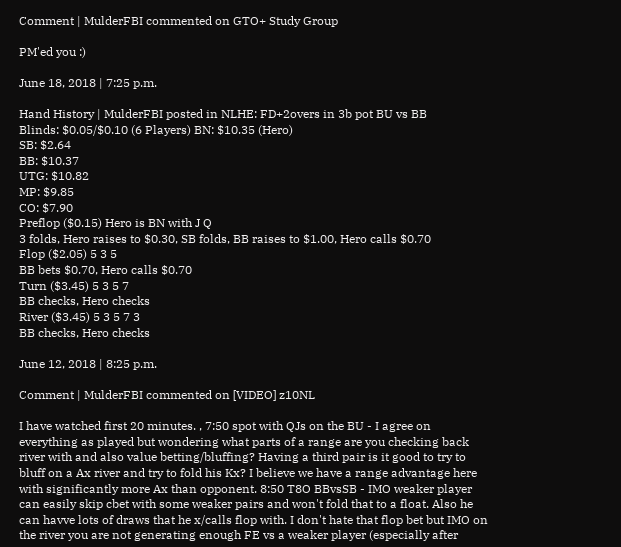Comment | MulderFBI commented on GTO+ Study Group

PM'ed you :)

June 18, 2018 | 7:25 p.m.

Hand History | MulderFBI posted in NLHE: FD+2overs in 3b pot BU vs BB
Blinds: $0.05/$0.10 (6 Players) BN: $10.35 (Hero)
SB: $2.64
BB: $10.37
UTG: $10.82
MP: $9.85
CO: $7.90
Preflop ($0.15) Hero is BN with J Q
3 folds, Hero raises to $0.30, SB folds, BB raises to $1.00, Hero calls $0.70
Flop ($2.05) 5 3 5
BB bets $0.70, Hero calls $0.70
Turn ($3.45) 5 3 5 7
BB checks, Hero checks
River ($3.45) 5 3 5 7 3
BB checks, Hero checks

June 12, 2018 | 8:25 p.m.

Comment | MulderFBI commented on [VIDEO] z10NL

I have watched first 20 minutes. , 7:50 spot with QJs on the BU - I agree on everything as played but wondering what parts of a range are you checking back river with and also value betting/bluffing? Having a third pair is it good to try to bluff on a Ax river and try to fold his Kx? I believe we have a range advantage here with significantly more Ax than opponent. 8:50 T8O BBvsSB - IMO weaker player can easily skip cbet with some weaker pairs and won't fold that to a float. Also he can havve lots of draws that he x/calls flop with. I don't hate that flop bet but IMO on the river you are not generating enough FE vs a weaker player (especially after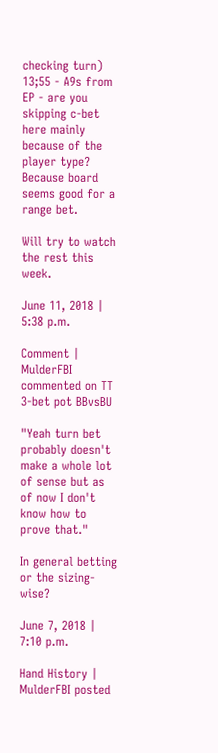checking turn) 13;55 - A9s from EP - are you skipping c-bet here mainly because of the player type? Because board seems good for a range bet.

Will try to watch the rest this week.

June 11, 2018 | 5:38 p.m.

Comment | MulderFBI commented on TT 3-bet pot BBvsBU

"Yeah turn bet probably doesn't make a whole lot of sense but as of now I don't know how to prove that."

In general betting or the sizing-wise?

June 7, 2018 | 7:10 p.m.

Hand History | MulderFBI posted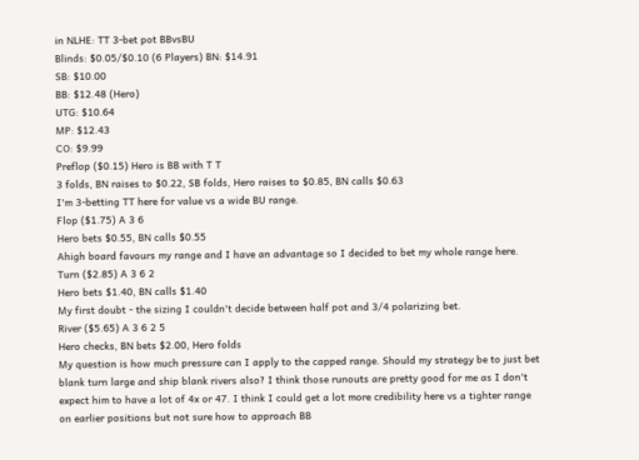in NLHE: TT 3-bet pot BBvsBU
Blinds: $0.05/$0.10 (6 Players) BN: $14.91
SB: $10.00
BB: $12.48 (Hero)
UTG: $10.64
MP: $12.43
CO: $9.99
Preflop ($0.15) Hero is BB with T T
3 folds, BN raises to $0.22, SB folds, Hero raises to $0.85, BN calls $0.63
I'm 3-betting TT here for value vs a wide BU range.
Flop ($1.75) A 3 6
Hero bets $0.55, BN calls $0.55
Ahigh board favours my range and I have an advantage so I decided to bet my whole range here.
Turn ($2.85) A 3 6 2
Hero bets $1.40, BN calls $1.40
My first doubt - the sizing I couldn't decide between half pot and 3/4 polarizing bet.
River ($5.65) A 3 6 2 5
Hero checks, BN bets $2.00, Hero folds
My question is how much pressure can I apply to the capped range. Should my strategy be to just bet blank turn large and ship blank rivers also? I think those runouts are pretty good for me as I don't expect him to have a lot of 4x or 47. I think I could get a lot more credibility here vs a tighter range on earlier positions but not sure how to approach BB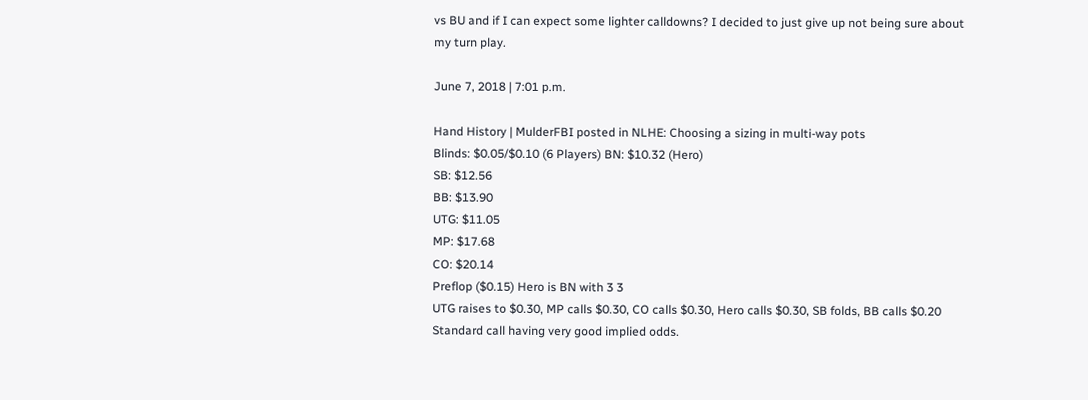vs BU and if I can expect some lighter calldowns? I decided to just give up not being sure about my turn play.

June 7, 2018 | 7:01 p.m.

Hand History | MulderFBI posted in NLHE: Choosing a sizing in multi-way pots
Blinds: $0.05/$0.10 (6 Players) BN: $10.32 (Hero)
SB: $12.56
BB: $13.90
UTG: $11.05
MP: $17.68
CO: $20.14
Preflop ($0.15) Hero is BN with 3 3
UTG raises to $0.30, MP calls $0.30, CO calls $0.30, Hero calls $0.30, SB folds, BB calls $0.20
Standard call having very good implied odds.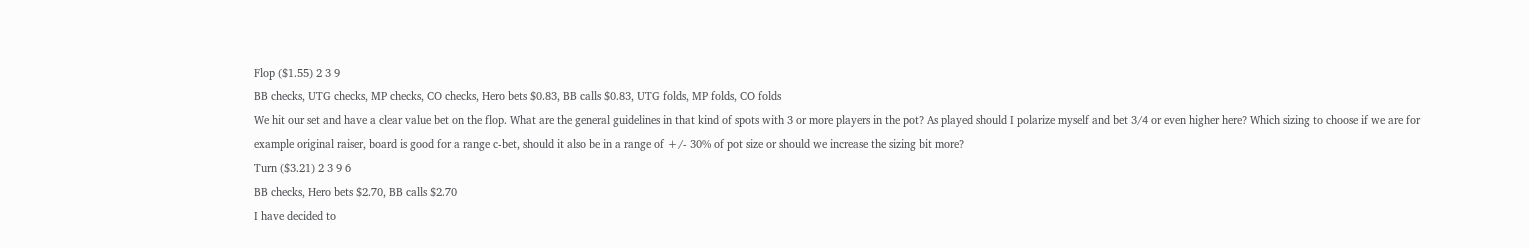Flop ($1.55) 2 3 9
BB checks, UTG checks, MP checks, CO checks, Hero bets $0.83, BB calls $0.83, UTG folds, MP folds, CO folds
We hit our set and have a clear value bet on the flop. What are the general guidelines in that kind of spots with 3 or more players in the pot? As played should I polarize myself and bet 3/4 or even higher here? Which sizing to choose if we are for example original raiser, board is good for a range c-bet, should it also be in a range of +/- 30% of pot size or should we increase the sizing bit more?
Turn ($3.21) 2 3 9 6
BB checks, Hero bets $2.70, BB calls $2.70
I have decided to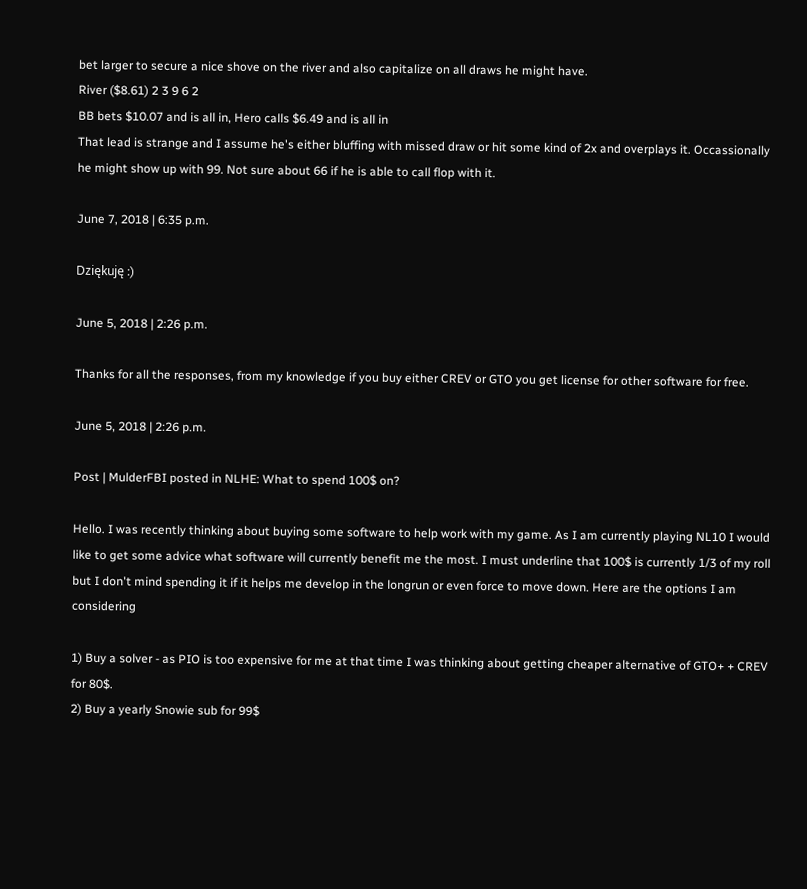bet larger to secure a nice shove on the river and also capitalize on all draws he might have.
River ($8.61) 2 3 9 6 2
BB bets $10.07 and is all in, Hero calls $6.49 and is all in
That lead is strange and I assume he's either bluffing with missed draw or hit some kind of 2x and overplays it. Occassionally he might show up with 99. Not sure about 66 if he is able to call flop with it.

June 7, 2018 | 6:35 p.m.

Dziękuję :)

June 5, 2018 | 2:26 p.m.

Thanks for all the responses, from my knowledge if you buy either CREV or GTO you get license for other software for free.

June 5, 2018 | 2:26 p.m.

Post | MulderFBI posted in NLHE: What to spend 100$ on?

Hello. I was recently thinking about buying some software to help work with my game. As I am currently playing NL10 I would like to get some advice what software will currently benefit me the most. I must underline that 100$ is currently 1/3 of my roll but I don't mind spending it if it helps me develop in the longrun or even force to move down. Here are the options I am considering

1) Buy a solver - as PIO is too expensive for me at that time I was thinking about getting cheaper alternative of GTO+ + CREV for 80$.
2) Buy a yearly Snowie sub for 99$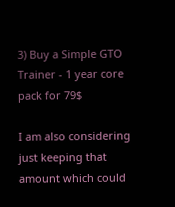3) Buy a Simple GTO Trainer - 1 year core pack for 79$

I am also considering just keeping that amount which could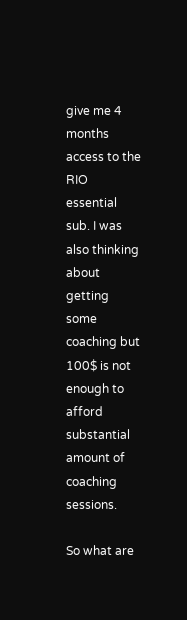give me 4 months access to the RIO essential sub. I was also thinking about getting some coaching but 100$ is not enough to afford substantial amount of coaching sessions.

So what are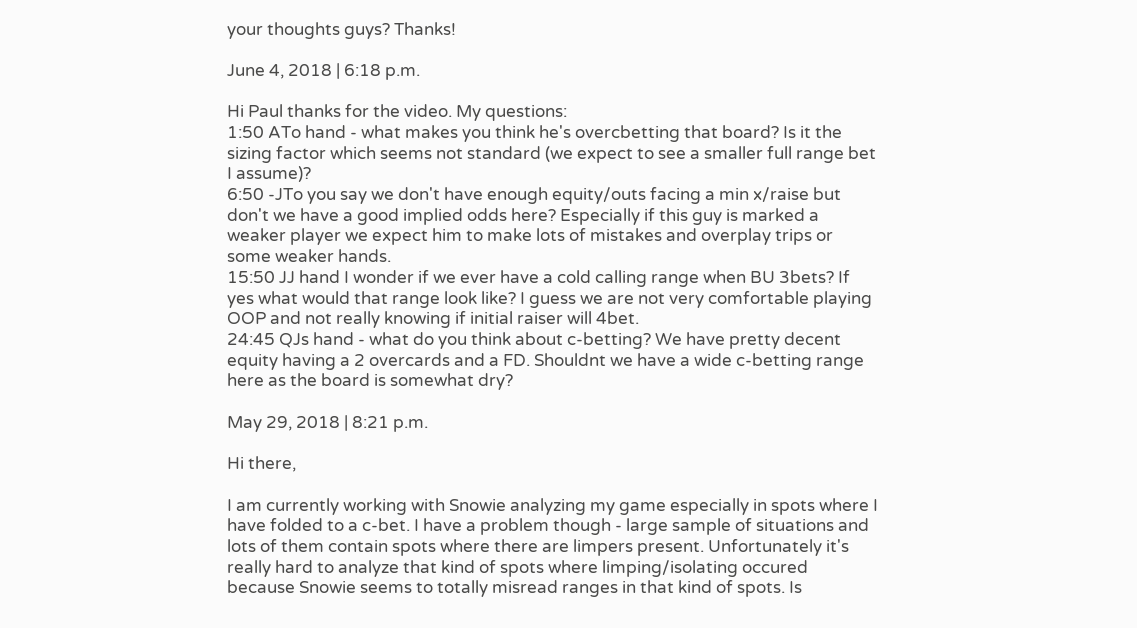your thoughts guys? Thanks!

June 4, 2018 | 6:18 p.m.

Hi Paul thanks for the video. My questions:
1:50 ATo hand - what makes you think he's overcbetting that board? Is it the sizing factor which seems not standard (we expect to see a smaller full range bet I assume)?
6:50 -JTo you say we don't have enough equity/outs facing a min x/raise but don't we have a good implied odds here? Especially if this guy is marked a weaker player we expect him to make lots of mistakes and overplay trips or some weaker hands.
15:50 JJ hand I wonder if we ever have a cold calling range when BU 3bets? If yes what would that range look like? I guess we are not very comfortable playing OOP and not really knowing if initial raiser will 4bet.
24:45 QJs hand - what do you think about c-betting? We have pretty decent equity having a 2 overcards and a FD. Shouldnt we have a wide c-betting range here as the board is somewhat dry?

May 29, 2018 | 8:21 p.m.

Hi there,

I am currently working with Snowie analyzing my game especially in spots where I have folded to a c-bet. I have a problem though - large sample of situations and lots of them contain spots where there are limpers present. Unfortunately it's really hard to analyze that kind of spots where limping/isolating occured because Snowie seems to totally misread ranges in that kind of spots. Is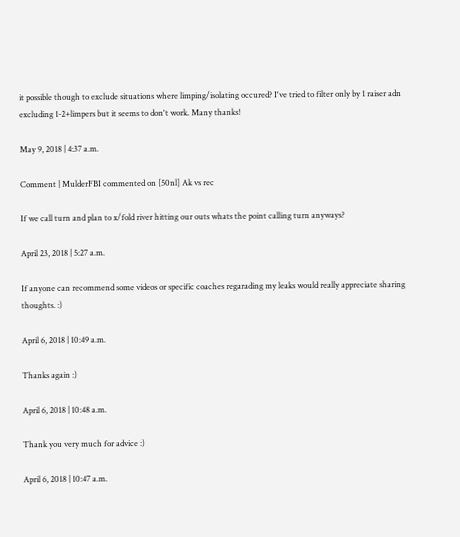it possible though to exclude situations where limping/isolating occured? I've tried to filter only by 1 raiser adn excluding 1-2+limpers but it seems to don't work. Many thanks!

May 9, 2018 | 4:37 a.m.

Comment | MulderFBI commented on [50nl] Ak vs rec

If we call turn and plan to x/fold river hitting our outs whats the point calling turn anyways?

April 23, 2018 | 5:27 a.m.

If anyone can recommend some videos or specific coaches regarading my leaks would really appreciate sharing thoughts. :)

April 6, 2018 | 10:49 a.m.

Thanks again :)

April 6, 2018 | 10:48 a.m.

Thank you very much for advice :)

April 6, 2018 | 10:47 a.m.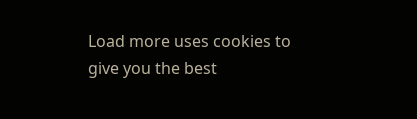Load more uses cookies to give you the best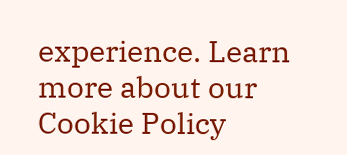experience. Learn more about our Cookie Policy